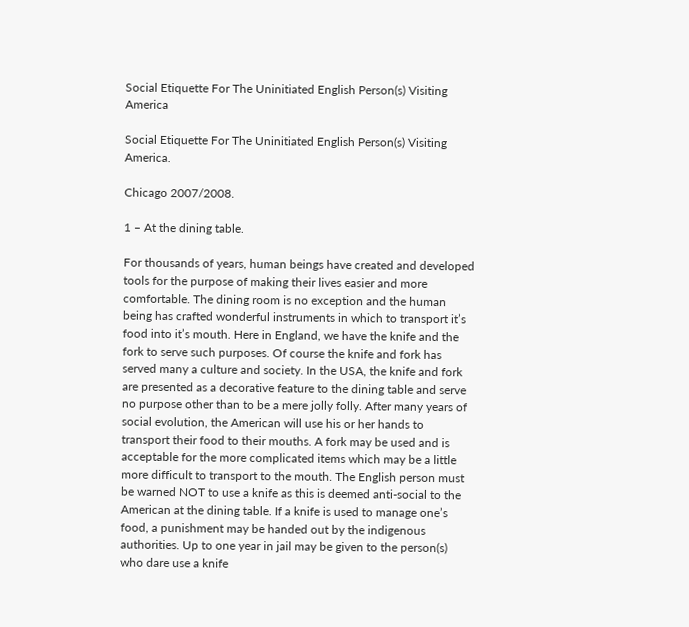Social Etiquette For The Uninitiated English Person(s) Visiting America

Social Etiquette For The Uninitiated English Person(s) Visiting America.

Chicago 2007/2008.

1 – At the dining table.

For thousands of years, human beings have created and developed tools for the purpose of making their lives easier and more comfortable. The dining room is no exception and the human being has crafted wonderful instruments in which to transport it’s food into it’s mouth. Here in England, we have the knife and the fork to serve such purposes. Of course the knife and fork has served many a culture and society. In the USA, the knife and fork are presented as a decorative feature to the dining table and serve no purpose other than to be a mere jolly folly. After many years of social evolution, the American will use his or her hands to transport their food to their mouths. A fork may be used and is acceptable for the more complicated items which may be a little more difficult to transport to the mouth. The English person must be warned NOT to use a knife as this is deemed anti-social to the American at the dining table. If a knife is used to manage one’s food, a punishment may be handed out by the indigenous authorities. Up to one year in jail may be given to the person(s) who dare use a knife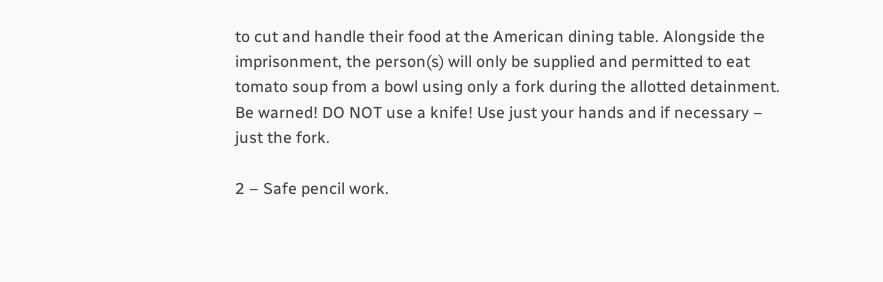to cut and handle their food at the American dining table. Alongside the imprisonment, the person(s) will only be supplied and permitted to eat tomato soup from a bowl using only a fork during the allotted detainment. Be warned! DO NOT use a knife! Use just your hands and if necessary – just the fork.

2 – Safe pencil work.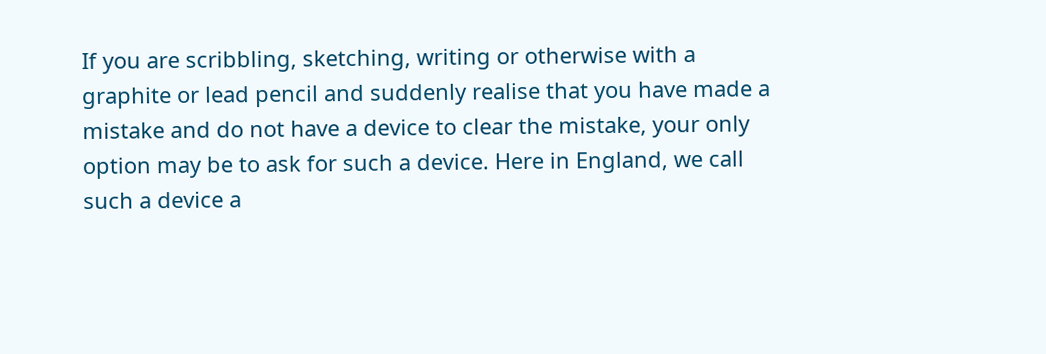If you are scribbling, sketching, writing or otherwise with a graphite or lead pencil and suddenly realise that you have made a mistake and do not have a device to clear the mistake, your only option may be to ask for such a device. Here in England, we call such a device a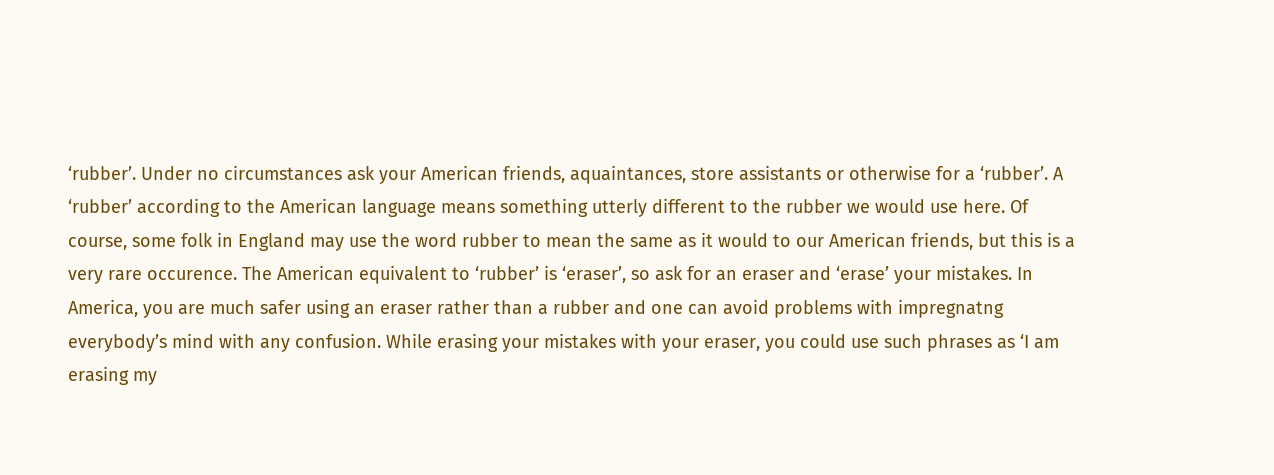‘rubber’. Under no circumstances ask your American friends, aquaintances, store assistants or otherwise for a ‘rubber’. A ‘rubber’ according to the American language means something utterly different to the rubber we would use here. Of course, some folk in England may use the word rubber to mean the same as it would to our American friends, but this is a very rare occurence. The American equivalent to ‘rubber’ is ‘eraser’, so ask for an eraser and ‘erase’ your mistakes. In America, you are much safer using an eraser rather than a rubber and one can avoid problems with impregnatng everybody’s mind with any confusion. While erasing your mistakes with your eraser, you could use such phrases as ‘I am erasing my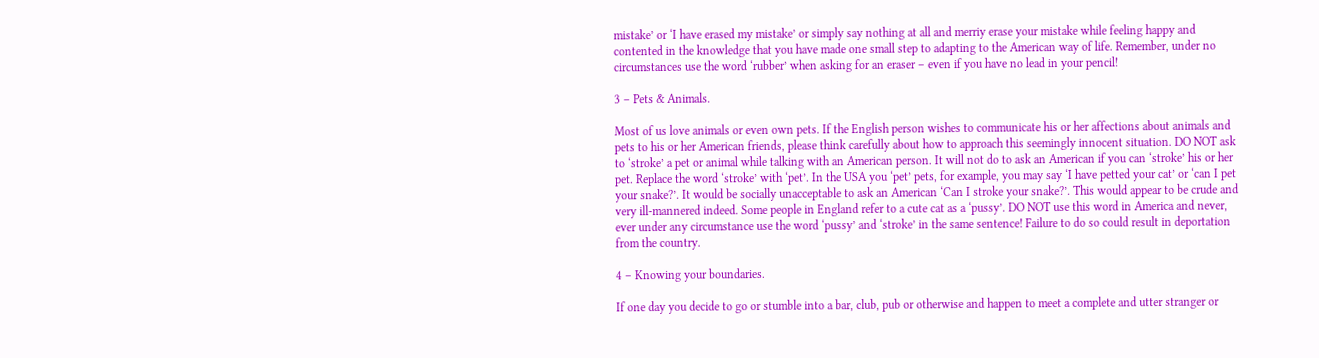mistake’ or ‘I have erased my mistake’ or simply say nothing at all and merriy erase your mistake while feeling happy and contented in the knowledge that you have made one small step to adapting to the American way of life. Remember, under no circumstances use the word ‘rubber’ when asking for an eraser – even if you have no lead in your pencil!

3 – Pets & Animals.

Most of us love animals or even own pets. If the English person wishes to communicate his or her affections about animals and pets to his or her American friends, please think carefully about how to approach this seemingly innocent situation. DO NOT ask to ‘stroke’ a pet or animal while talking with an American person. It will not do to ask an American if you can ‘stroke’ his or her pet. Replace the word ‘stroke’ with ‘pet’. In the USA you ‘pet’ pets, for example, you may say ‘I have petted your cat’ or ‘can I pet your snake?’. It would be socially unacceptable to ask an American ‘Can I stroke your snake?’. This would appear to be crude and very ill-mannered indeed. Some people in England refer to a cute cat as a ‘pussy’. DO NOT use this word in America and never, ever under any circumstance use the word ‘pussy’ and ‘stroke’ in the same sentence! Failure to do so could result in deportation from the country.

4 – Knowing your boundaries.

If one day you decide to go or stumble into a bar, club, pub or otherwise and happen to meet a complete and utter stranger or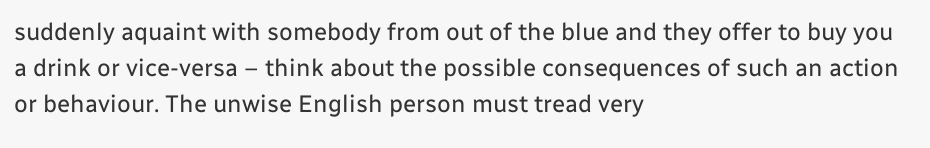suddenly aquaint with somebody from out of the blue and they offer to buy you a drink or vice-versa – think about the possible consequences of such an action or behaviour. The unwise English person must tread very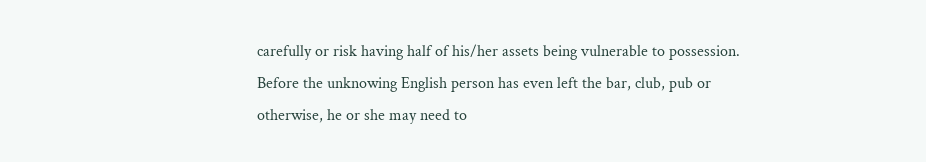carefully or risk having half of his/her assets being vulnerable to possession. Before the unknowing English person has even left the bar, club, pub or otherwise, he or she may need to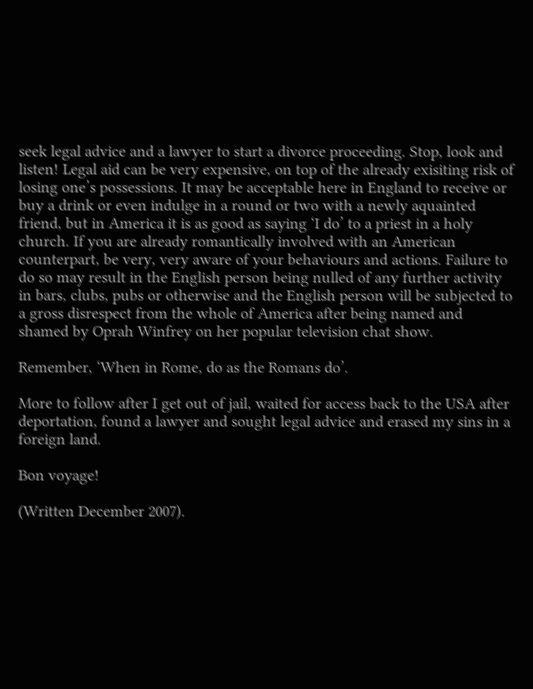seek legal advice and a lawyer to start a divorce proceeding. Stop, look and listen! Legal aid can be very expensive, on top of the already exisiting risk of losing one’s possessions. It may be acceptable here in England to receive or buy a drink or even indulge in a round or two with a newly aquainted friend, but in America it is as good as saying ‘I do’ to a priest in a holy church. If you are already romantically involved with an American counterpart, be very, very aware of your behaviours and actions. Failure to do so may result in the English person being nulled of any further activity in bars, clubs, pubs or otherwise and the English person will be subjected to a gross disrespect from the whole of America after being named and shamed by Oprah Winfrey on her popular television chat show.

Remember, ‘When in Rome, do as the Romans do’.

More to follow after I get out of jail, waited for access back to the USA after deportation, found a lawyer and sought legal advice and erased my sins in a foreign land.

Bon voyage!

(Written December 2007).